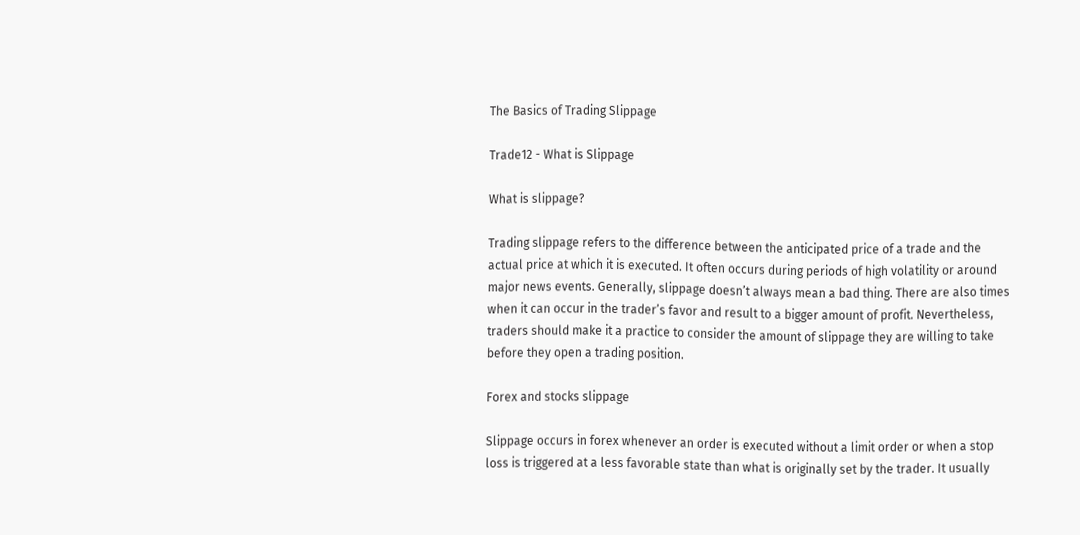The Basics of Trading Slippage

Trade12 - What is Slippage

What is slippage?

Trading slippage refers to the difference between the anticipated price of a trade and the actual price at which it is executed. It often occurs during periods of high volatility or around major news events. Generally, slippage doesn’t always mean a bad thing. There are also times when it can occur in the trader’s favor and result to a bigger amount of profit. Nevertheless, traders should make it a practice to consider the amount of slippage they are willing to take before they open a trading position.

Forex and stocks slippage

Slippage occurs in forex whenever an order is executed without a limit order or when a stop loss is triggered at a less favorable state than what is originally set by the trader. It usually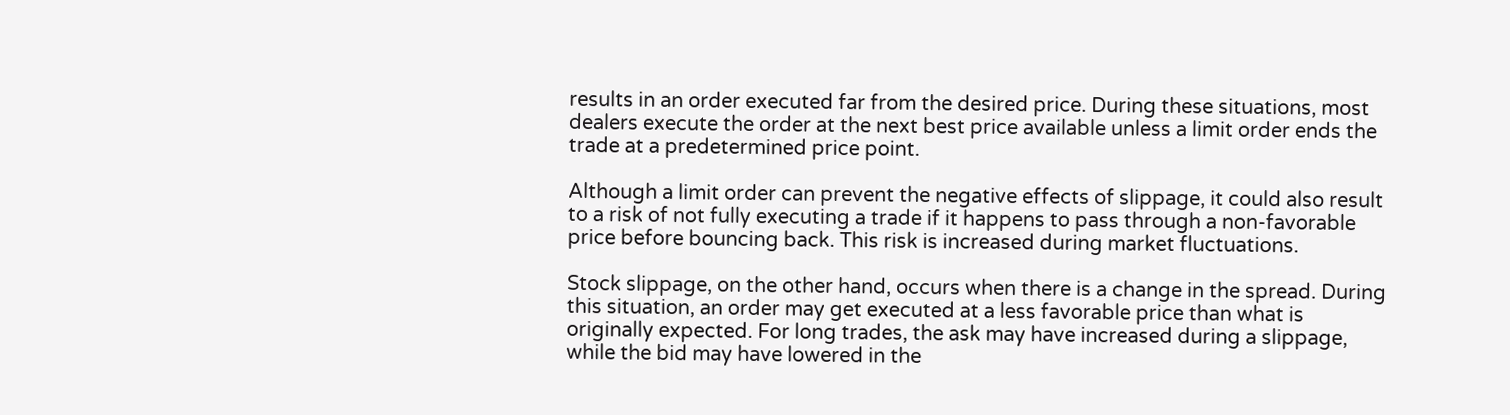results in an order executed far from the desired price. During these situations, most dealers execute the order at the next best price available unless a limit order ends the trade at a predetermined price point.

Although a limit order can prevent the negative effects of slippage, it could also result to a risk of not fully executing a trade if it happens to pass through a non-favorable price before bouncing back. This risk is increased during market fluctuations.

Stock slippage, on the other hand, occurs when there is a change in the spread. During this situation, an order may get executed at a less favorable price than what is originally expected. For long trades, the ask may have increased during a slippage, while the bid may have lowered in the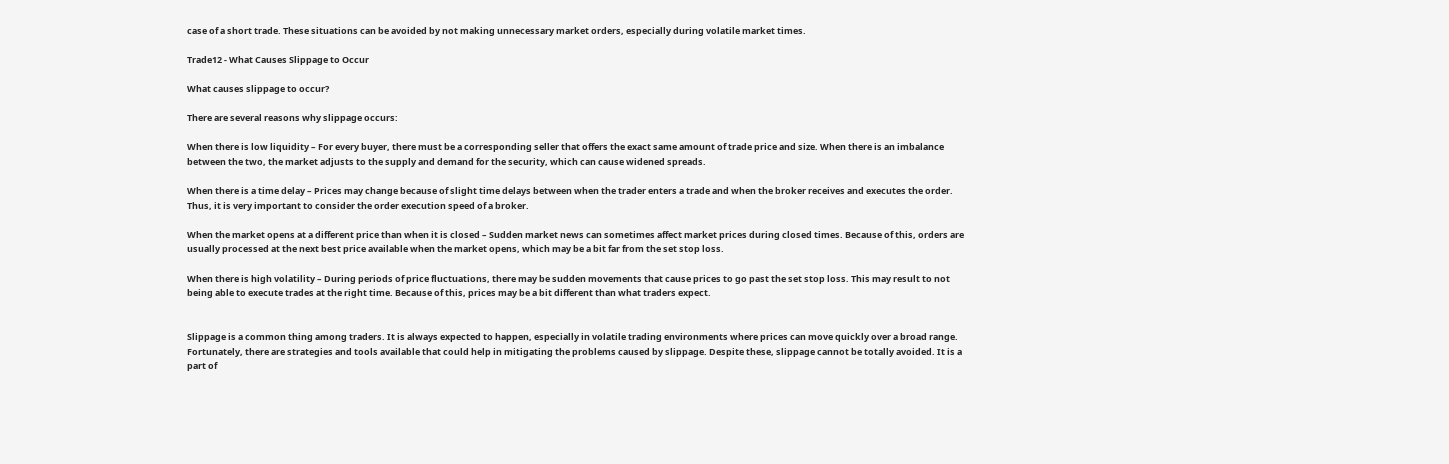case of a short trade. These situations can be avoided by not making unnecessary market orders, especially during volatile market times.

Trade12 - What Causes Slippage to Occur

What causes slippage to occur?

There are several reasons why slippage occurs:

When there is low liquidity – For every buyer, there must be a corresponding seller that offers the exact same amount of trade price and size. When there is an imbalance between the two, the market adjusts to the supply and demand for the security, which can cause widened spreads.

When there is a time delay – Prices may change because of slight time delays between when the trader enters a trade and when the broker receives and executes the order. Thus, it is very important to consider the order execution speed of a broker.

When the market opens at a different price than when it is closed – Sudden market news can sometimes affect market prices during closed times. Because of this, orders are usually processed at the next best price available when the market opens, which may be a bit far from the set stop loss.

When there is high volatility – During periods of price fluctuations, there may be sudden movements that cause prices to go past the set stop loss. This may result to not being able to execute trades at the right time. Because of this, prices may be a bit different than what traders expect.


Slippage is a common thing among traders. It is always expected to happen, especially in volatile trading environments where prices can move quickly over a broad range. Fortunately, there are strategies and tools available that could help in mitigating the problems caused by slippage. Despite these, slippage cannot be totally avoided. It is a part of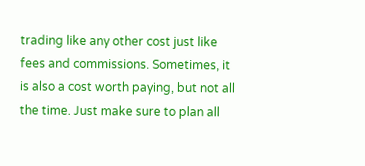trading like any other cost just like fees and commissions. Sometimes, it is also a cost worth paying, but not all the time. Just make sure to plan all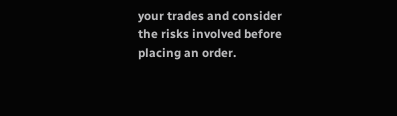your trades and consider the risks involved before placing an order.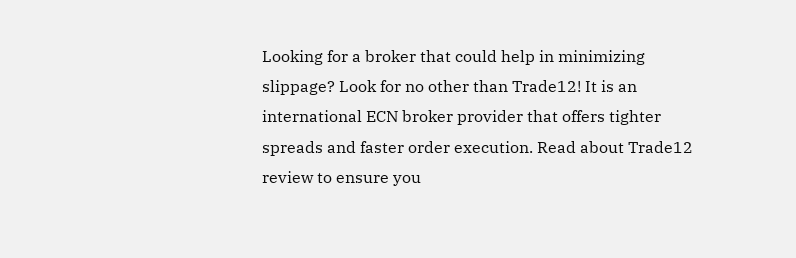Looking for a broker that could help in minimizing slippage? Look for no other than Trade12! It is an international ECN broker provider that offers tighter spreads and faster order execution. Read about Trade12 review to ensure you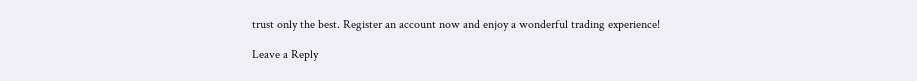trust only the best. Register an account now and enjoy a wonderful trading experience!

Leave a Reply